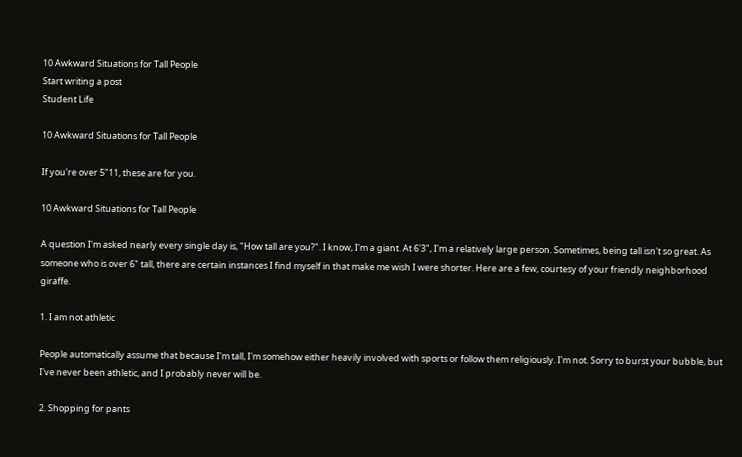10 Awkward Situations for Tall People
Start writing a post
Student Life

10 Awkward Situations for Tall People

If you're over 5"11, these are for you.

10 Awkward Situations for Tall People

A question I'm asked nearly every single day is, "How tall are you?". I know, I'm a giant. At 6'3", I'm a relatively large person. Sometimes, being tall isn't so great. As someone who is over 6" tall, there are certain instances I find myself in that make me wish I were shorter. Here are a few, courtesy of your friendly neighborhood giraffe.

1. I am not athletic

People automatically assume that because I'm tall, I'm somehow either heavily involved with sports or follow them religiously. I'm not. Sorry to burst your bubble, but I've never been athletic, and I probably never will be.

2. Shopping for pants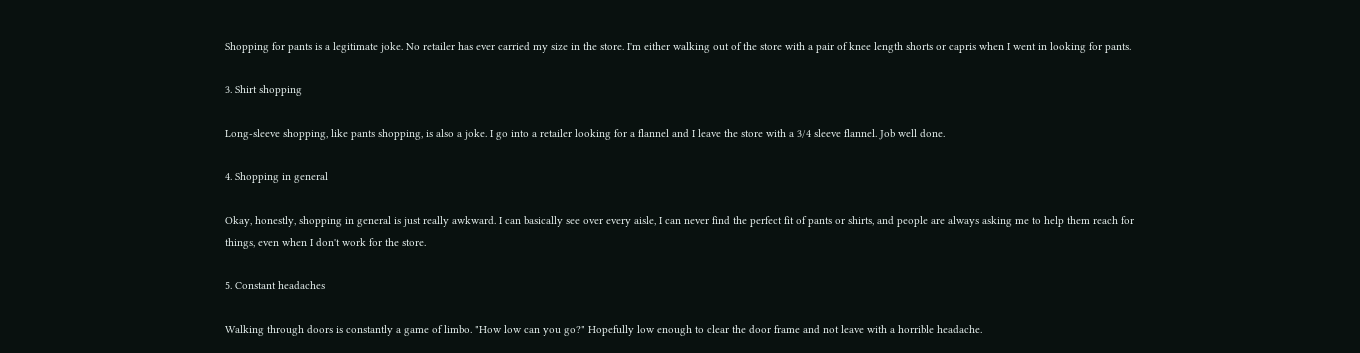Shopping for pants is a legitimate joke. No retailer has ever carried my size in the store. I'm either walking out of the store with a pair of knee length shorts or capris when I went in looking for pants.

3. Shirt shopping

Long-sleeve shopping, like pants shopping, is also a joke. I go into a retailer looking for a flannel and I leave the store with a 3/4 sleeve flannel. Job well done.

4. Shopping in general

Okay, honestly, shopping in general is just really awkward. I can basically see over every aisle, I can never find the perfect fit of pants or shirts, and people are always asking me to help them reach for things, even when I don't work for the store.

5. Constant headaches

Walking through doors is constantly a game of limbo. "How low can you go?" Hopefully low enough to clear the door frame and not leave with a horrible headache.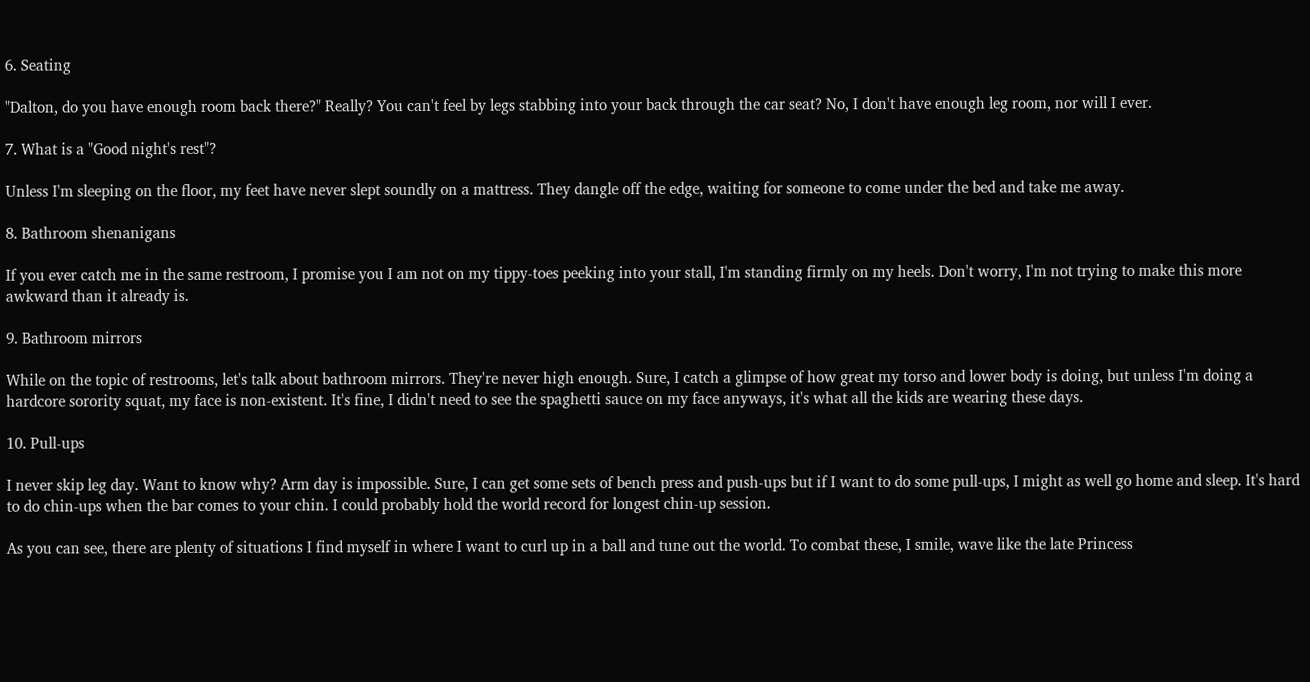6. Seating

"Dalton, do you have enough room back there?" Really? You can't feel by legs stabbing into your back through the car seat? No, I don't have enough leg room, nor will I ever.

7. What is a "Good night's rest"?

Unless I'm sleeping on the floor, my feet have never slept soundly on a mattress. They dangle off the edge, waiting for someone to come under the bed and take me away.

8. Bathroom shenanigans

If you ever catch me in the same restroom, I promise you I am not on my tippy-toes peeking into your stall, I'm standing firmly on my heels. Don't worry, I'm not trying to make this more awkward than it already is.

9. Bathroom mirrors

While on the topic of restrooms, let's talk about bathroom mirrors. They're never high enough. Sure, I catch a glimpse of how great my torso and lower body is doing, but unless I'm doing a hardcore sorority squat, my face is non-existent. It's fine, I didn't need to see the spaghetti sauce on my face anyways, it's what all the kids are wearing these days.

10. Pull-ups

I never skip leg day. Want to know why? Arm day is impossible. Sure, I can get some sets of bench press and push-ups but if I want to do some pull-ups, I might as well go home and sleep. It's hard to do chin-ups when the bar comes to your chin. I could probably hold the world record for longest chin-up session.

As you can see, there are plenty of situations I find myself in where I want to curl up in a ball and tune out the world. To combat these, I smile, wave like the late Princess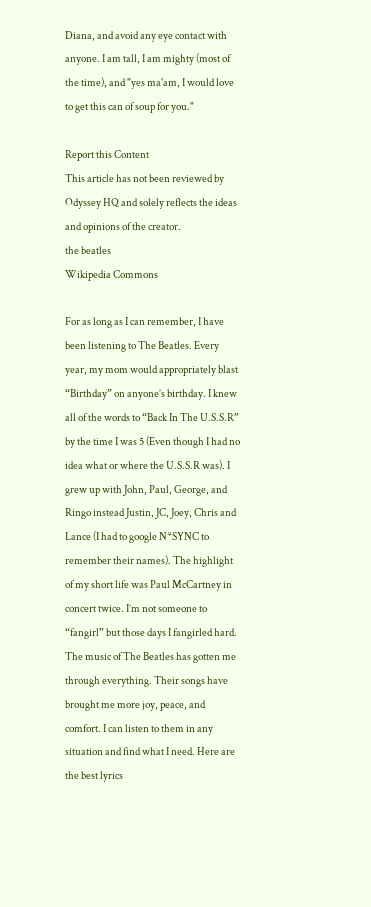Diana, and avoid any eye contact with anyone. I am tall, I am mighty (most of the time), and "yes ma'am, I would love to get this can of soup for you."

Report this Content
This article has not been reviewed by Odyssey HQ and solely reflects the ideas and opinions of the creator.
the beatles
Wikipedia Commons

For as long as I can remember, I have been listening to The Beatles. Every year, my mom would appropriately blast “Birthday” on anyone’s birthday. I knew all of the words to “Back In The U.S.S.R” by the time I was 5 (Even though I had no idea what or where the U.S.S.R was). I grew up with John, Paul, George, and Ringo instead Justin, JC, Joey, Chris and Lance (I had to google N*SYNC to remember their names). The highlight of my short life was Paul McCartney in concert twice. I’m not someone to “fangirl” but those days I fangirled hard. The music of The Beatles has gotten me through everything. Their songs have brought me more joy, peace, and comfort. I can listen to them in any situation and find what I need. Here are the best lyrics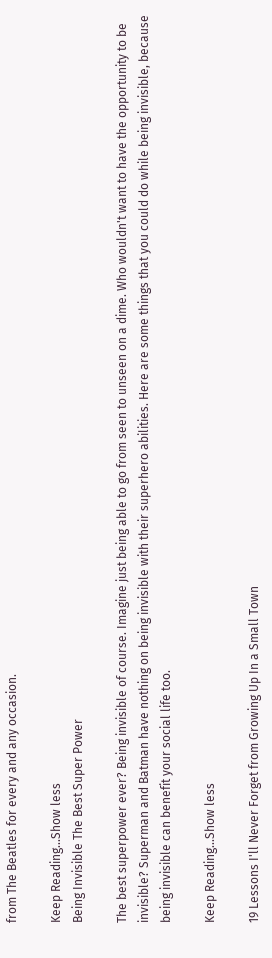from The Beatles for every and any occasion.

Keep Reading...Show less
Being Invisible The Best Super Power

The best superpower ever? Being invisible of course. Imagine just being able to go from seen to unseen on a dime. Who wouldn't want to have the opportunity to be invisible? Superman and Batman have nothing on being invisible with their superhero abilities. Here are some things that you could do while being invisible, because being invisible can benefit your social life too.

Keep Reading...Show less

19 Lessons I'll Never Forget from Growing Up In a Small Town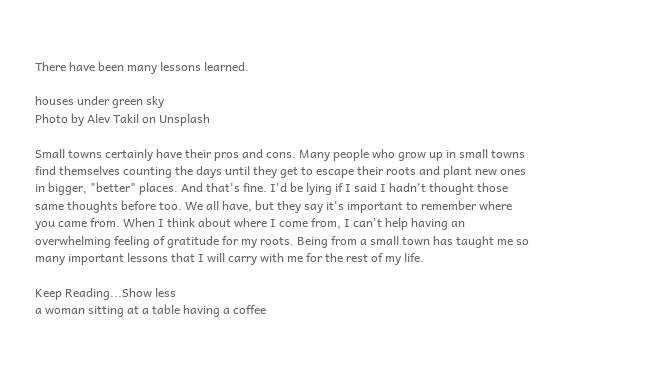There have been many lessons learned.

houses under green sky
Photo by Alev Takil on Unsplash

Small towns certainly have their pros and cons. Many people who grow up in small towns find themselves counting the days until they get to escape their roots and plant new ones in bigger, "better" places. And that's fine. I'd be lying if I said I hadn't thought those same thoughts before too. We all have, but they say it's important to remember where you came from. When I think about where I come from, I can't help having an overwhelming feeling of gratitude for my roots. Being from a small town has taught me so many important lessons that I will carry with me for the rest of my life.

Keep Reading...Show less
a woman sitting at a table having a coffee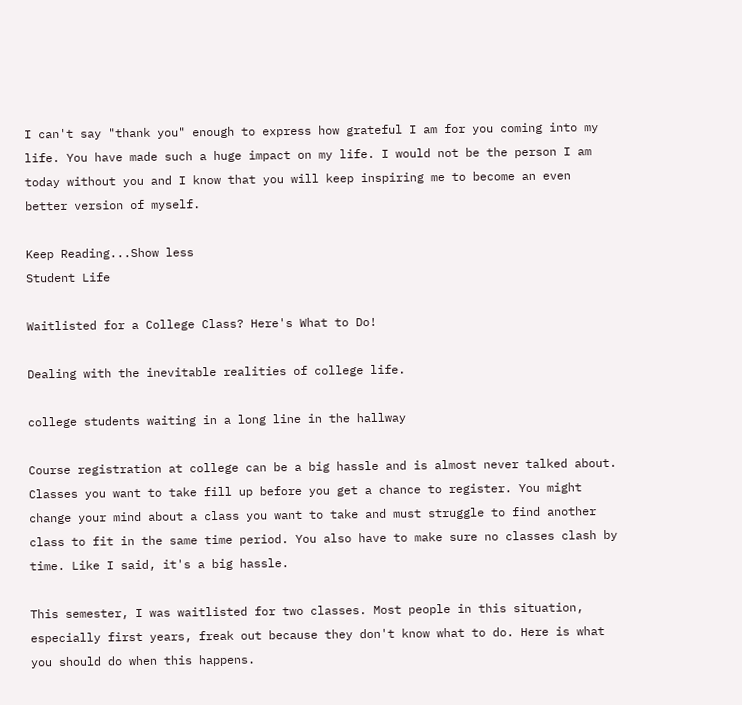I can't say "thank you" enough to express how grateful I am for you coming into my life. You have made such a huge impact on my life. I would not be the person I am today without you and I know that you will keep inspiring me to become an even better version of myself.

Keep Reading...Show less
Student Life

Waitlisted for a College Class? Here's What to Do!

Dealing with the inevitable realities of college life.

college students waiting in a long line in the hallway

Course registration at college can be a big hassle and is almost never talked about. Classes you want to take fill up before you get a chance to register. You might change your mind about a class you want to take and must struggle to find another class to fit in the same time period. You also have to make sure no classes clash by time. Like I said, it's a big hassle.

This semester, I was waitlisted for two classes. Most people in this situation, especially first years, freak out because they don't know what to do. Here is what you should do when this happens.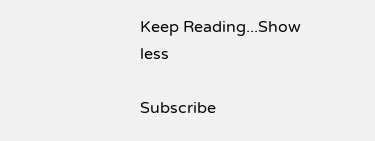Keep Reading...Show less

Subscribe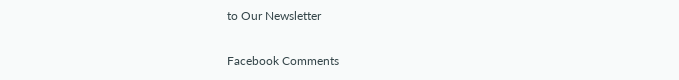to Our Newsletter

Facebook Comments